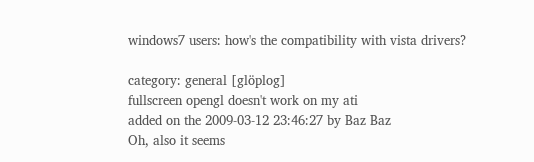windows7 users: how's the compatibility with vista drivers?

category: general [glöplog]
fullscreen opengl doesn't work on my ati
added on the 2009-03-12 23:46:27 by Baz Baz
Oh, also it seems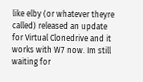like elby (or whatever theyre called) released an update for Virtual Clonedrive and it works with W7 now. Im still waiting for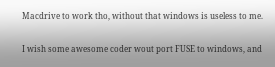Macdrive to work tho, without that windows is useless to me.

I wish some awesome coder wout port FUSE to windows, and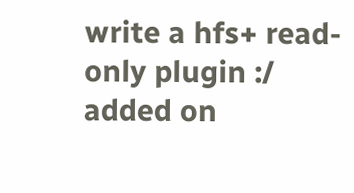write a hfs+ read-only plugin :/
added on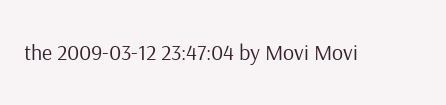the 2009-03-12 23:47:04 by Movi Movi